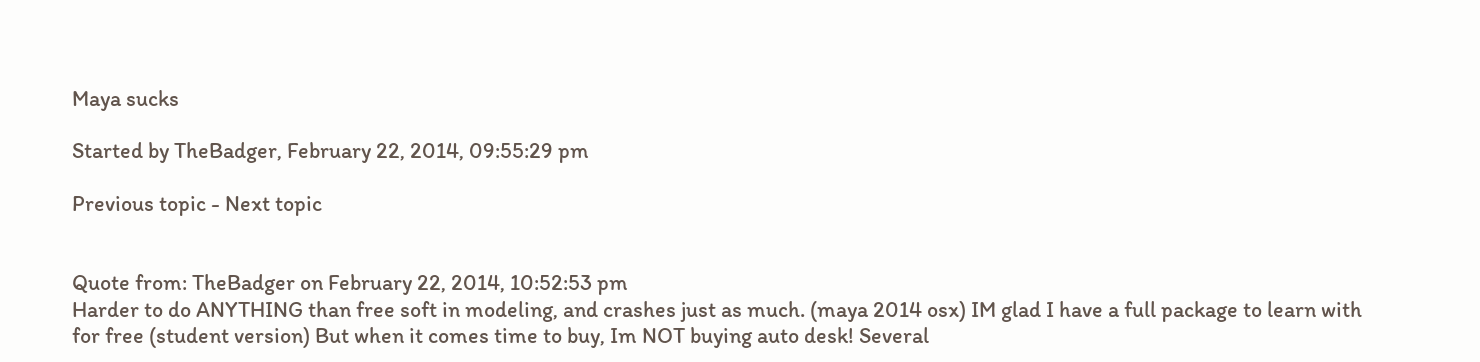Maya sucks

Started by TheBadger, February 22, 2014, 09:55:29 pm

Previous topic - Next topic


Quote from: TheBadger on February 22, 2014, 10:52:53 pm
Harder to do ANYTHING than free soft in modeling, and crashes just as much. (maya 2014 osx) IM glad I have a full package to learn with for free (student version) But when it comes time to buy, Im NOT buying auto desk! Several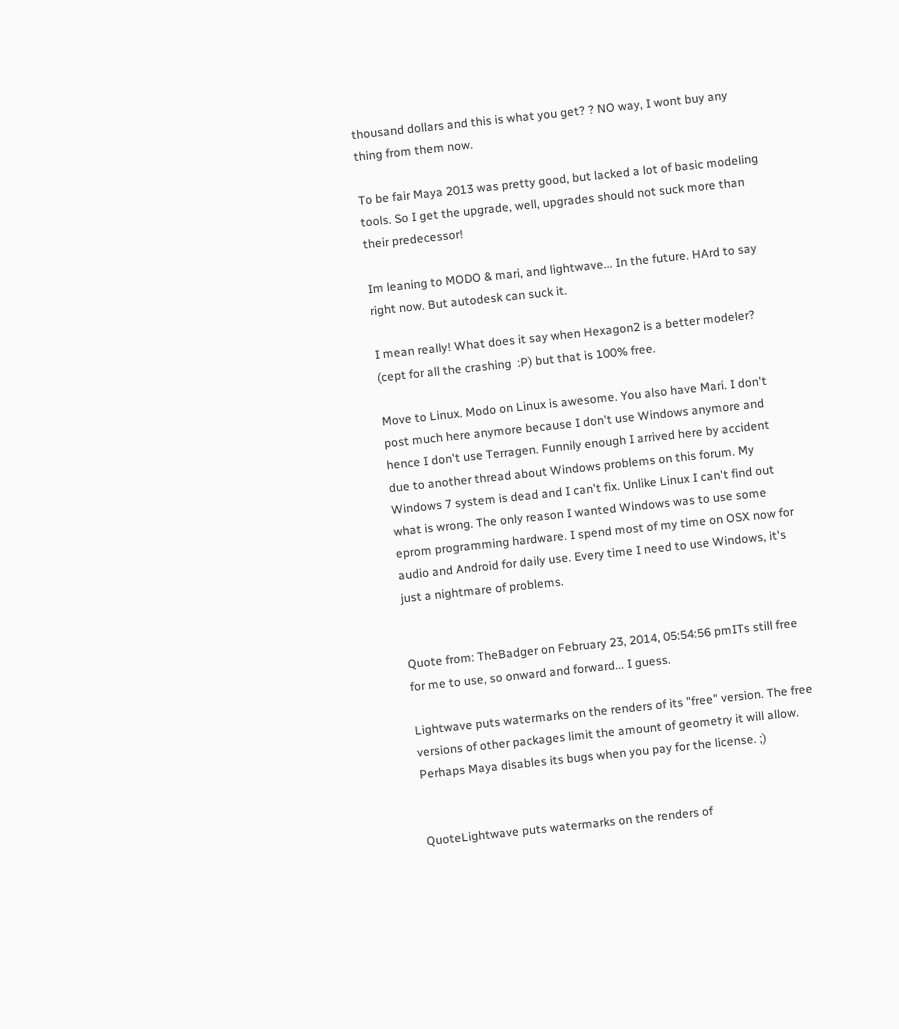thousand dollars and this is what you get? ? NO way, I wont buy any thing from them now.

To be fair Maya 2013 was pretty good, but lacked a lot of basic modeling tools. So I get the upgrade, well, upgrades should not suck more than their predecessor!

Im leaning to MODO & mari, and lightwave... In the future. HArd to say right now. But autodesk can suck it.

I mean really! What does it say when Hexagon2 is a better modeler? (cept for all the crashing  :P) but that is 100% free.

Move to Linux. Modo on Linux is awesome. You also have Mari. I don't post much here anymore because I don't use Windows anymore and hence I don't use Terragen. Funnily enough I arrived here by accident due to another thread about Windows problems on this forum. My Windows 7 system is dead and I can't fix. Unlike Linux I can't find out what is wrong. The only reason I wanted Windows was to use some eprom programming hardware. I spend most of my time on OSX now for audio and Android for daily use. Every time I need to use Windows, it's just a nightmare of problems.


Quote from: TheBadger on February 23, 2014, 05:54:56 pmITs still free for me to use, so onward and forward... I guess.

Lightwave puts watermarks on the renders of its "free" version. The free versions of other packages limit the amount of geometry it will allow. Perhaps Maya disables its bugs when you pay for the license. ;)


QuoteLightwave puts watermarks on the renders of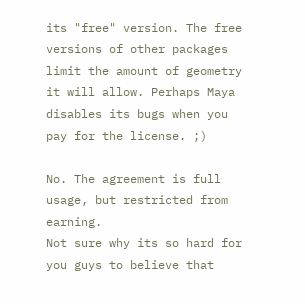its "free" version. The free versions of other packages limit the amount of geometry it will allow. Perhaps Maya disables its bugs when you pay for the license. ;)

No. The agreement is full usage, but restricted from earning.
Not sure why its so hard for you guys to believe that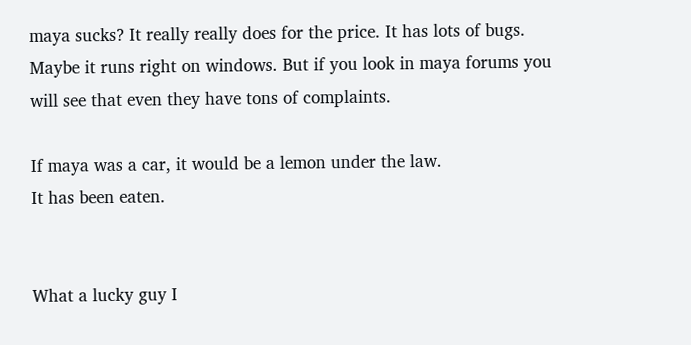maya sucks? It really really does for the price. It has lots of bugs.
Maybe it runs right on windows. But if you look in maya forums you will see that even they have tons of complaints.

If maya was a car, it would be a lemon under the law.
It has been eaten.


What a lucky guy I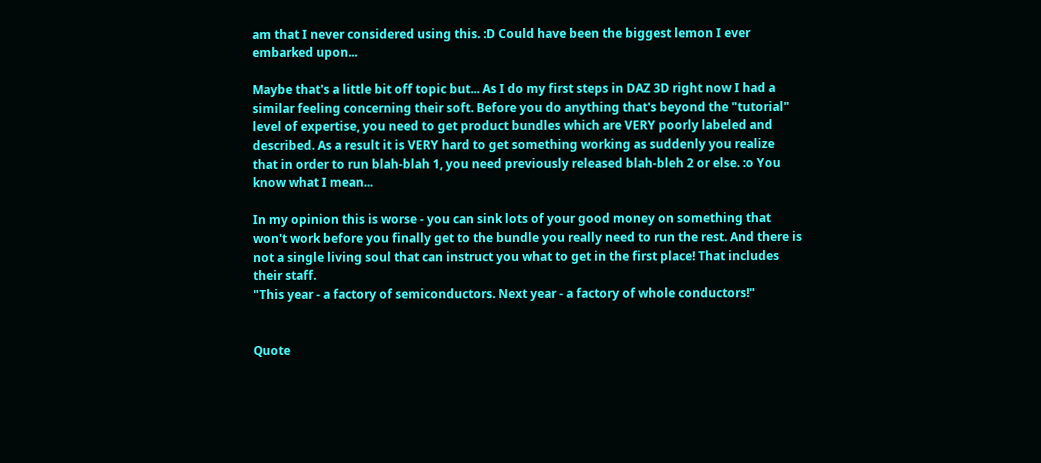am that I never considered using this. :D Could have been the biggest lemon I ever embarked upon...

Maybe that's a little bit off topic but... As I do my first steps in DAZ 3D right now I had a similar feeling concerning their soft. Before you do anything that's beyond the "tutorial" level of expertise, you need to get product bundles which are VERY poorly labeled and described. As a result it is VERY hard to get something working as suddenly you realize that in order to run blah-blah 1, you need previously released blah-bleh 2 or else. :o You know what I mean...

In my opinion this is worse - you can sink lots of your good money on something that won't work before you finally get to the bundle you really need to run the rest. And there is not a single living soul that can instruct you what to get in the first place! That includes their staff.
"This year - a factory of semiconductors. Next year - a factory of whole conductors!"


Quote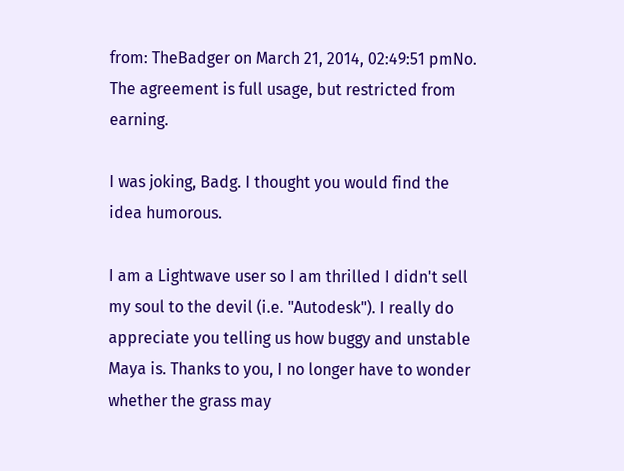from: TheBadger on March 21, 2014, 02:49:51 pmNo. The agreement is full usage, but restricted from earning.

I was joking, Badg. I thought you would find the idea humorous.

I am a Lightwave user so I am thrilled I didn't sell my soul to the devil (i.e. "Autodesk"). I really do appreciate you telling us how buggy and unstable Maya is. Thanks to you, I no longer have to wonder whether the grass may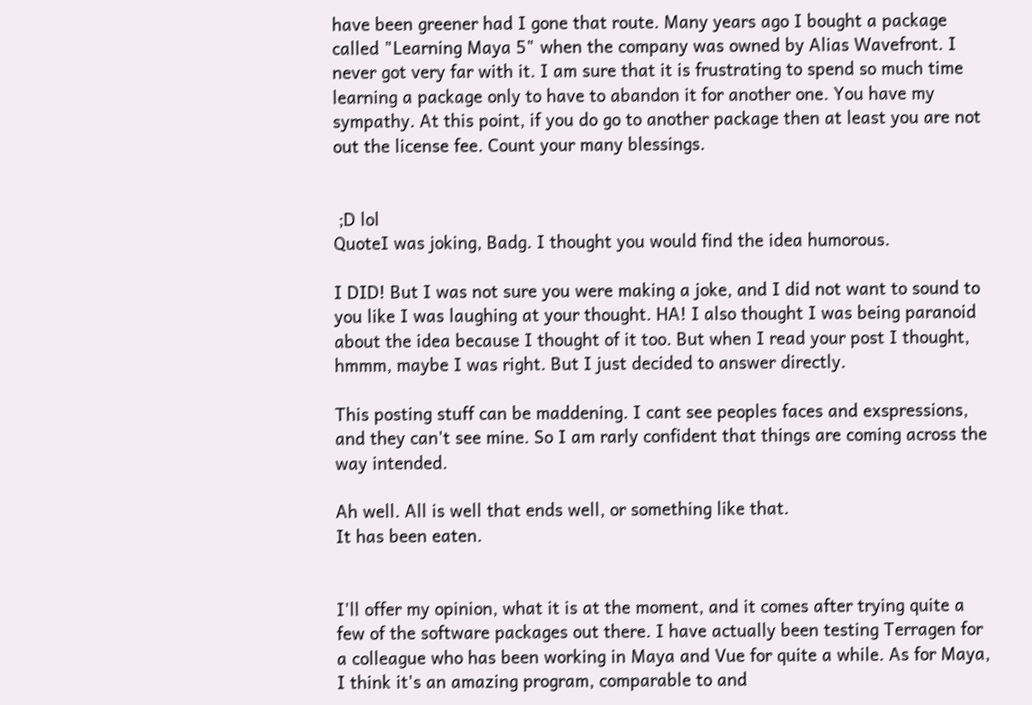have been greener had I gone that route. Many years ago I bought a package called "Learning Maya 5" when the company was owned by Alias Wavefront. I never got very far with it. I am sure that it is frustrating to spend so much time learning a package only to have to abandon it for another one. You have my sympathy. At this point, if you do go to another package then at least you are not out the license fee. Count your many blessings.


 ;D lol
QuoteI was joking, Badg. I thought you would find the idea humorous.

I DID! But I was not sure you were making a joke, and I did not want to sound to you like I was laughing at your thought. HA! I also thought I was being paranoid about the idea because I thought of it too. But when I read your post I thought, hmmm, maybe I was right. But I just decided to answer directly.

This posting stuff can be maddening. I cant see peoples faces and exspressions, and they can't see mine. So I am rarly confident that things are coming across the way intended.

Ah well. All is well that ends well, or something like that.
It has been eaten.


I'll offer my opinion, what it is at the moment, and it comes after trying quite a few of the software packages out there. I have actually been testing Terragen for a colleague who has been working in Maya and Vue for quite a while. As for Maya, I think it's an amazing program, comparable to and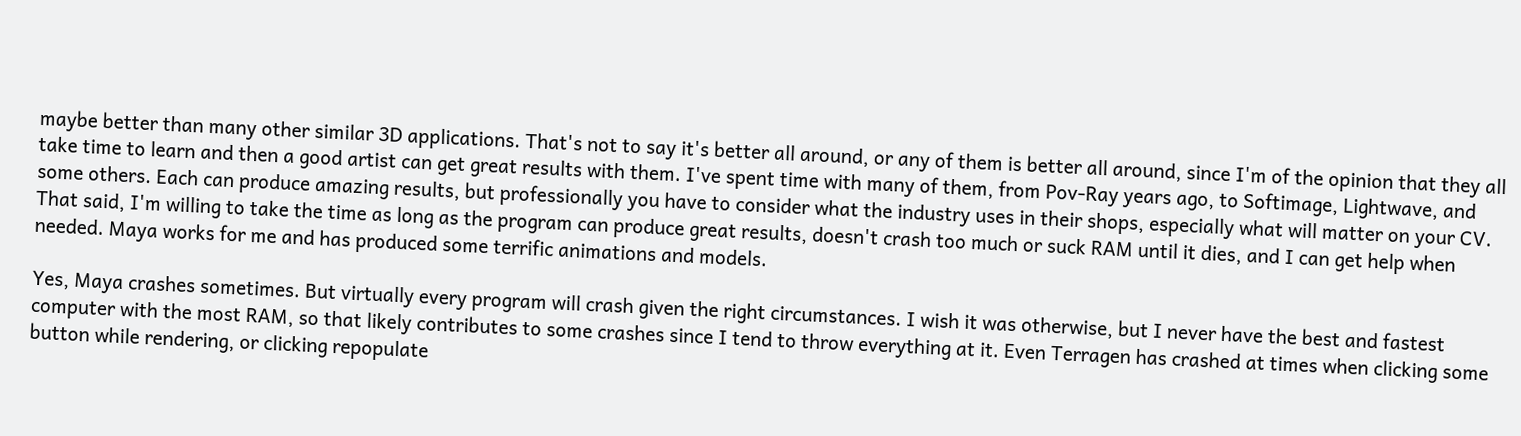maybe better than many other similar 3D applications. That's not to say it's better all around, or any of them is better all around, since I'm of the opinion that they all take time to learn and then a good artist can get great results with them. I've spent time with many of them, from Pov-Ray years ago, to Softimage, Lightwave, and some others. Each can produce amazing results, but professionally you have to consider what the industry uses in their shops, especially what will matter on your CV. That said, I'm willing to take the time as long as the program can produce great results, doesn't crash too much or suck RAM until it dies, and I can get help when needed. Maya works for me and has produced some terrific animations and models.

Yes, Maya crashes sometimes. But virtually every program will crash given the right circumstances. I wish it was otherwise, but I never have the best and fastest computer with the most RAM, so that likely contributes to some crashes since I tend to throw everything at it. Even Terragen has crashed at times when clicking some button while rendering, or clicking repopulate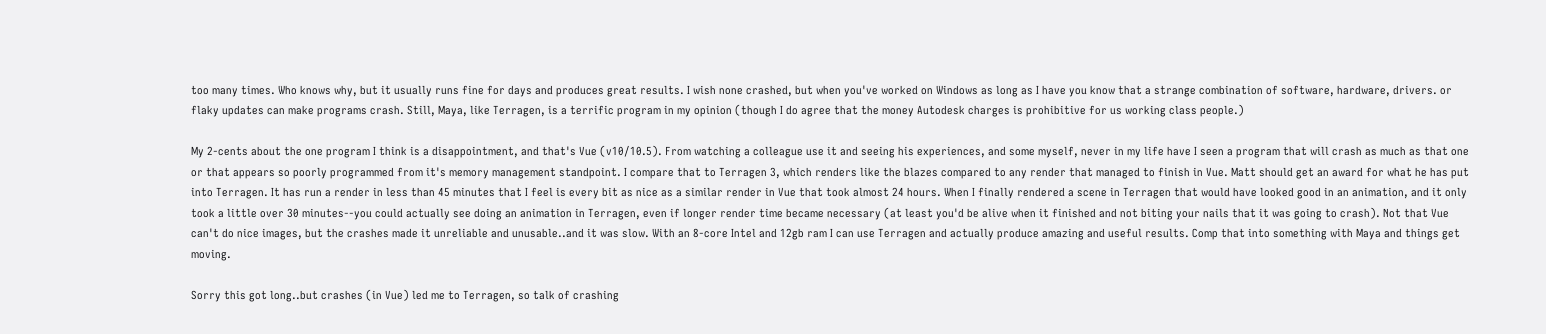too many times. Who knows why, but it usually runs fine for days and produces great results. I wish none crashed, but when you've worked on Windows as long as I have you know that a strange combination of software, hardware, drivers. or flaky updates can make programs crash. Still, Maya, like Terragen, is a terrific program in my opinion (though I do agree that the money Autodesk charges is prohibitive for us working class people.)

My 2-cents about the one program I think is a disappointment, and that's Vue (v10/10.5). From watching a colleague use it and seeing his experiences, and some myself, never in my life have I seen a program that will crash as much as that one or that appears so poorly programmed from it's memory management standpoint. I compare that to Terragen 3, which renders like the blazes compared to any render that managed to finish in Vue. Matt should get an award for what he has put into Terragen. It has run a render in less than 45 minutes that I feel is every bit as nice as a similar render in Vue that took almost 24 hours. When I finally rendered a scene in Terragen that would have looked good in an animation, and it only took a little over 30 minutes--you could actually see doing an animation in Terragen, even if longer render time became necessary (at least you'd be alive when it finished and not biting your nails that it was going to crash). Not that Vue can't do nice images, but the crashes made it unreliable and unusable..and it was slow. With an 8-core Intel and 12gb ram I can use Terragen and actually produce amazing and useful results. Comp that into something with Maya and things get moving.

Sorry this got long..but crashes (in Vue) led me to Terragen, so talk of crashing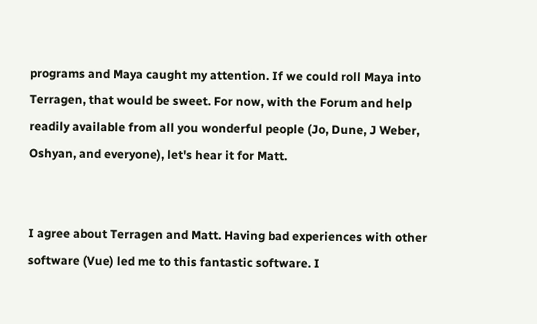programs and Maya caught my attention. If we could roll Maya into Terragen, that would be sweet. For now, with the Forum and help readily available from all you wonderful people (Jo, Dune, J Weber, Oshyan, and everyone), let's hear it for Matt.


I agree about Terragen and Matt. Having bad experiences with other software (Vue) led me to this fantastic software. I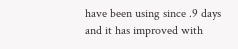have been using since .9 days and it has improved with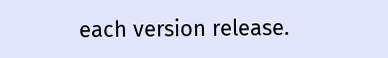each version release.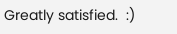Greatly satisfied.  :)